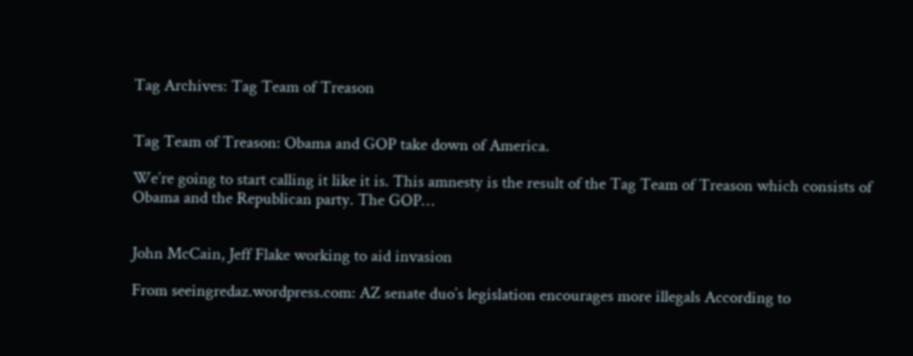Tag Archives: Tag Team of Treason


Tag Team of Treason: Obama and GOP take down of America.

We’re going to start calling it like it is. This amnesty is the result of the Tag Team of Treason which consists of Obama and the Republican party. The GOP…


John McCain, Jeff Flake working to aid invasion

From seeingredaz.wordpress.com: AZ senate duo’s legislation encourages more illegals According to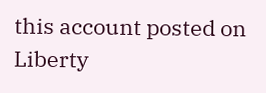this account posted on Liberty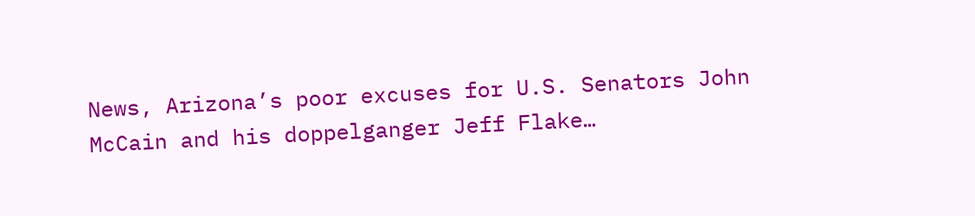News, Arizona’s poor excuses for U.S. Senators John McCain and his doppelganger Jeff Flake…